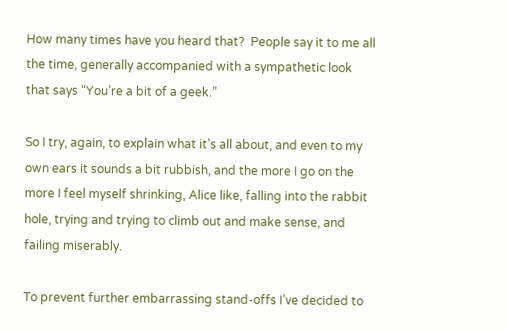How many times have you heard that?  People say it to me all the time, generally accompanied with a sympathetic look that says “You’re a bit of a geek.”

So I try, again, to explain what it’s all about, and even to my own ears it sounds a bit rubbish, and the more I go on the more I feel myself shrinking, Alice like, falling into the rabbit hole, trying and trying to climb out and make sense, and failing miserably.

To prevent further embarrassing stand-offs I’ve decided to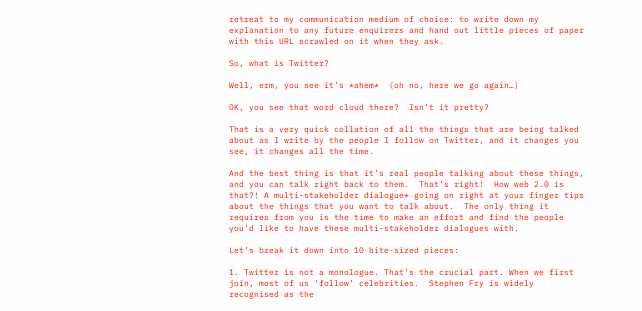retreat to my communication medium of choice: to write down my explanation to any future enquirers and hand out little pieces of paper with this URL scrawled on it when they ask.

So, what is Twitter?

Well, erm, you see it’s *ahem*  (oh no, here we go again…)

OK, you see that word cloud there?  Isn’t it pretty?

That is a very quick collation of all the things that are being talked about as I write by the people I follow on Twitter, and it changes you see, it changes all the time.

And the best thing is that it’s real people talking about these things, and you can talk right back to them.  That’s right!  How web 2.0 is that?! A multi-stakeholder dialogue* going on right at your finger tips about the things that you want to talk about.  The only thing it requires from you is the time to make an effort and find the people you’d like to have these multi-stakeholder dialogues with.

Let’s break it down into 10 bite-sized pieces:

1. Twitter is not a monologue. That’s the crucial part. When we first join, most of us ‘follow’ celebrities.  Stephen Fry is widely recognised as the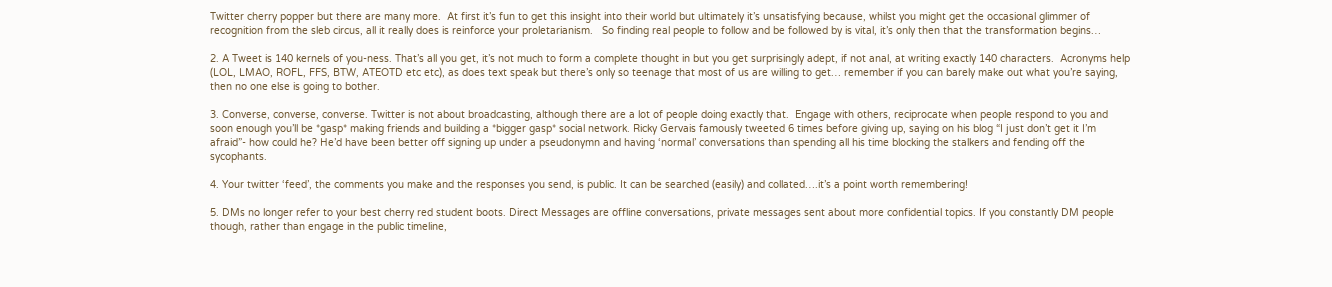Twitter cherry popper but there are many more.  At first it’s fun to get this insight into their world but ultimately it’s unsatisfying because, whilst you might get the occasional glimmer of recognition from the sleb circus, all it really does is reinforce your proletarianism.   So finding real people to follow and be followed by is vital, it’s only then that the transformation begins…

2. A Tweet is 140 kernels of you-ness. That’s all you get, it’s not much to form a complete thought in but you get surprisingly adept, if not anal, at writing exactly 140 characters.  Acronyms help (LOL, LMAO, ROFL, FFS, BTW, ATEOTD etc etc), as does text speak but there’s only so teenage that most of us are willing to get… remember if you can barely make out what you’re saying, then no one else is going to bother.

3. Converse, converse, converse. Twitter is not about broadcasting, although there are a lot of people doing exactly that.  Engage with others, reciprocate when people respond to you and soon enough you’ll be *gasp* making friends and building a *bigger gasp* social network. Ricky Gervais famously tweeted 6 times before giving up, saying on his blog “I just don’t get it I’m afraid”- how could he? He’d have been better off signing up under a pseudonymn and having ‘normal’ conversations than spending all his time blocking the stalkers and fending off the sycophants.

4. Your twitter ‘feed’, the comments you make and the responses you send, is public. It can be searched (easily) and collated….it’s a point worth remembering!

5. DMs no longer refer to your best cherry red student boots. Direct Messages are offline conversations, private messages sent about more confidential topics. If you constantly DM people though, rather than engage in the public timeline,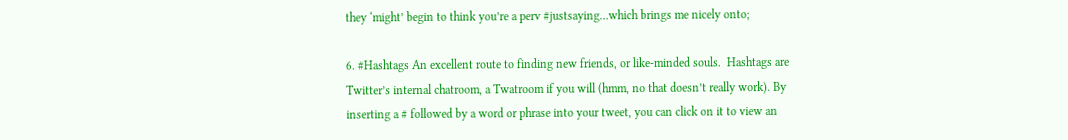they ‘might’ begin to think you’re a perv #justsaying…which brings me nicely onto;

6. #Hashtags An excellent route to finding new friends, or like-minded souls.  Hashtags are Twitter’s internal chatroom, a Twatroom if you will (hmm, no that doesn’t really work). By inserting a # followed by a word or phrase into your tweet, you can click on it to view an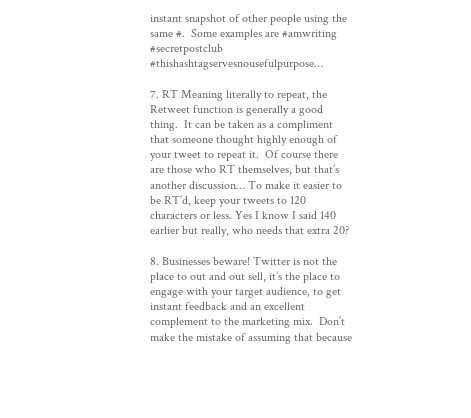instant snapshot of other people using the same #.  Some examples are #amwriting #secretpostclub #thishashtagservesnousefulpurpose…

7. RT Meaning literally to repeat, the Retweet function is generally a good thing.  It can be taken as a compliment that someone thought highly enough of your tweet to repeat it.  Of course there are those who RT themselves, but that’s another discussion… To make it easier to be RT’d, keep your tweets to 120 characters or less. Yes I know I said 140 earlier but really, who needs that extra 20?

8. Businesses beware! Twitter is not the place to out and out sell, it’s the place to engage with your target audience, to get instant feedback and an excellent complement to the marketing mix.  Don’t make the mistake of assuming that because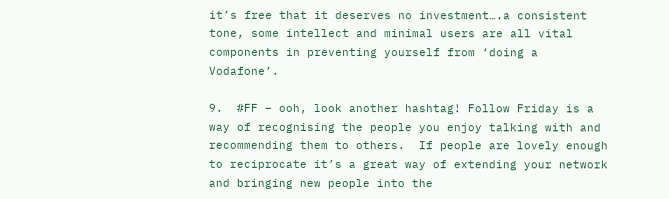it’s free that it deserves no investment….a consistent tone, some intellect and minimal users are all vital components in preventing yourself from ‘doing a Vodafone’.

9.  #FF – ooh, look another hashtag! Follow Friday is a way of recognising the people you enjoy talking with and recommending them to others.  If people are lovely enough to reciprocate it’s a great way of extending your network and bringing new people into the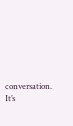conversation.  It’s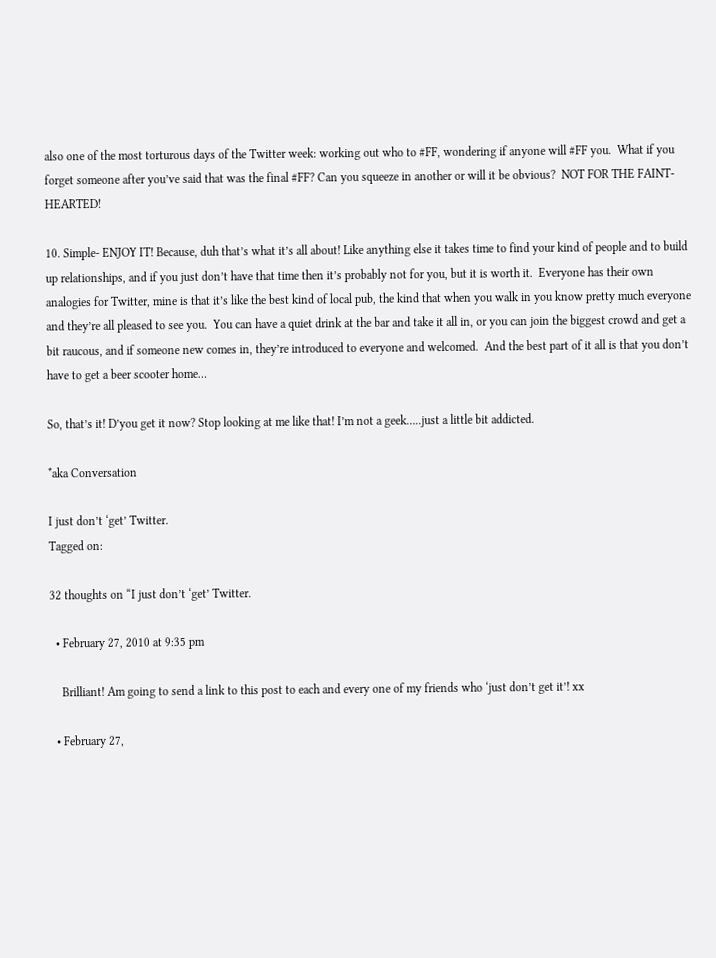also one of the most torturous days of the Twitter week: working out who to #FF, wondering if anyone will #FF you.  What if you forget someone after you’ve said that was the final #FF? Can you squeeze in another or will it be obvious?  NOT FOR THE FAINT-HEARTED!

10. Simple- ENJOY IT! Because, duh that’s what it’s all about! Like anything else it takes time to find your kind of people and to build up relationships, and if you just don’t have that time then it’s probably not for you, but it is worth it.  Everyone has their own analogies for Twitter, mine is that it’s like the best kind of local pub, the kind that when you walk in you know pretty much everyone and they’re all pleased to see you.  You can have a quiet drink at the bar and take it all in, or you can join the biggest crowd and get a bit raucous, and if someone new comes in, they’re introduced to everyone and welcomed.  And the best part of it all is that you don’t have to get a beer scooter home…

So, that’s it! D’you get it now? Stop looking at me like that! I’m not a geek…..just a little bit addicted.

*aka Conversation

I just don’t ‘get’ Twitter.
Tagged on:

32 thoughts on “I just don’t ‘get’ Twitter.

  • February 27, 2010 at 9:35 pm

    Brilliant! Am going to send a link to this post to each and every one of my friends who ‘just don’t get it’! xx

  • February 27,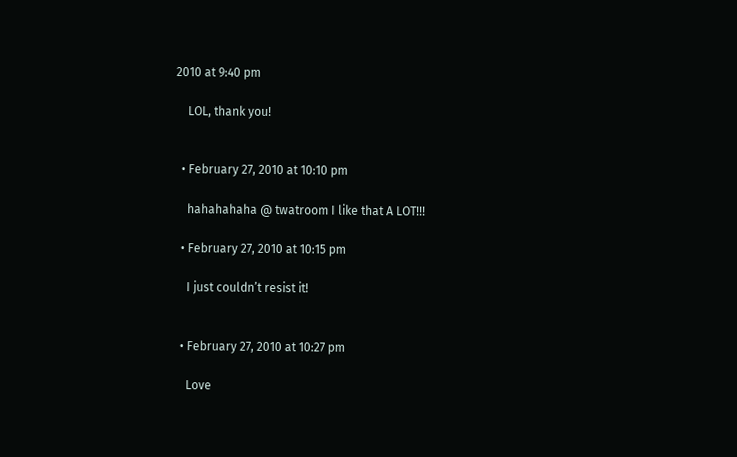2010 at 9:40 pm

    LOL, thank you!


  • February 27, 2010 at 10:10 pm

    hahahahaha @ twatroom I like that A LOT!!!

  • February 27, 2010 at 10:15 pm

    I just couldn’t resist it!


  • February 27, 2010 at 10:27 pm

    Love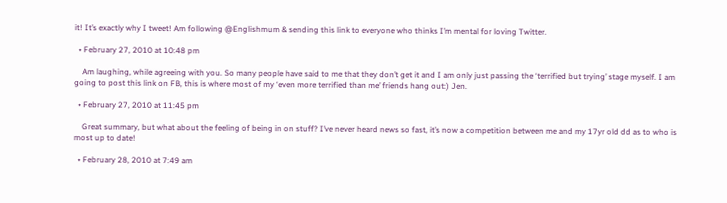it! It’s exactly why I tweet! Am following @Englishmum & sending this link to everyone who thinks I’m mental for loving Twitter.

  • February 27, 2010 at 10:48 pm

    Am laughing, while agreeing with you. So many people have said to me that they don’t get it and I am only just passing the ‘terrified but trying’ stage myself. I am going to post this link on FB, this is where most of my ‘even more terrified than me’ friends hang out:) Jen.

  • February 27, 2010 at 11:45 pm

    Great summary, but what about the feeling of being in on stuff? I’ve never heard news so fast, it’s now a competition between me and my 17yr old dd as to who is most up to date!

  • February 28, 2010 at 7:49 am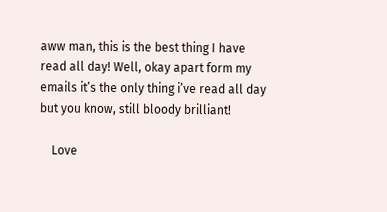aww man, this is the best thing I have read all day! Well, okay apart form my emails it’s the only thing i’ve read all day but you know, still bloody brilliant!

    Love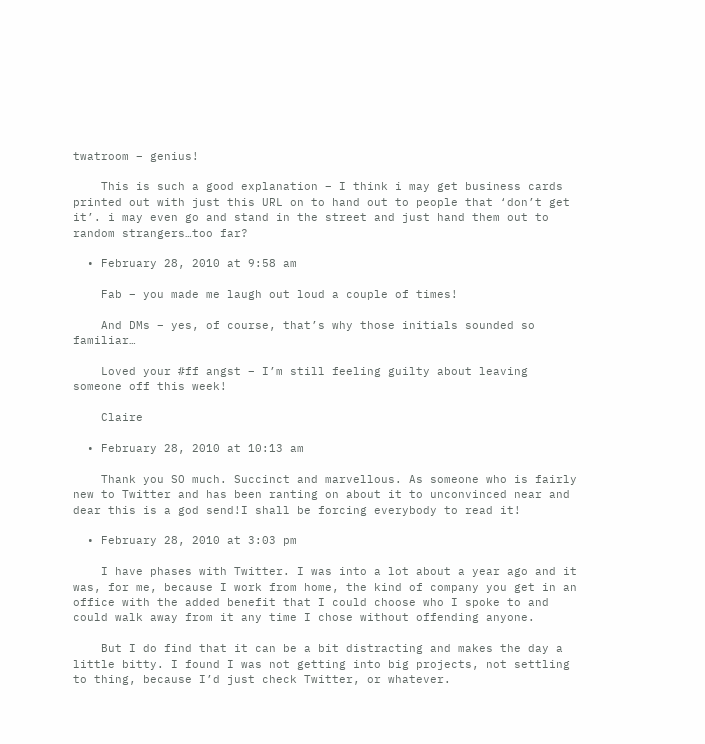twatroom – genius!

    This is such a good explanation – I think i may get business cards printed out with just this URL on to hand out to people that ‘don’t get it’. i may even go and stand in the street and just hand them out to random strangers…too far?

  • February 28, 2010 at 9:58 am

    Fab – you made me laugh out loud a couple of times!

    And DMs – yes, of course, that’s why those initials sounded so familiar…

    Loved your #ff angst – I’m still feeling guilty about leaving someone off this week!

    Claire

  • February 28, 2010 at 10:13 am

    Thank you SO much. Succinct and marvellous. As someone who is fairly new to Twitter and has been ranting on about it to unconvinced near and dear this is a god send!I shall be forcing everybody to read it!

  • February 28, 2010 at 3:03 pm

    I have phases with Twitter. I was into a lot about a year ago and it was, for me, because I work from home, the kind of company you get in an office with the added benefit that I could choose who I spoke to and could walk away from it any time I chose without offending anyone.

    But I do find that it can be a bit distracting and makes the day a little bitty. I found I was not getting into big projects, not settling to thing, because I’d just check Twitter, or whatever.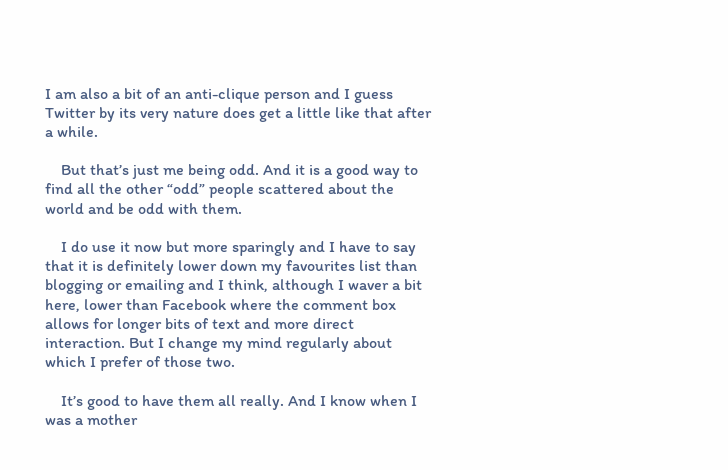I am also a bit of an anti-clique person and I guess Twitter by its very nature does get a little like that after a while.

    But that’s just me being odd. And it is a good way to find all the other “odd” people scattered about the world and be odd with them.

    I do use it now but more sparingly and I have to say that it is definitely lower down my favourites list than blogging or emailing and I think, although I waver a bit here, lower than Facebook where the comment box allows for longer bits of text and more direct interaction. But I change my mind regularly about which I prefer of those two.

    It’s good to have them all really. And I know when I was a mother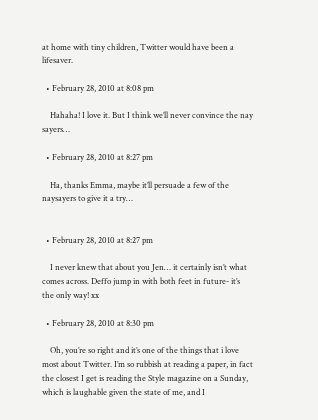at home with tiny children, Twitter would have been a lifesaver.

  • February 28, 2010 at 8:08 pm

    Hahaha! I love it. But I think we’ll never convince the nay sayers…

  • February 28, 2010 at 8:27 pm

    Ha, thanks Emma, maybe it’ll persuade a few of the naysayers to give it a try…


  • February 28, 2010 at 8:27 pm

    I never knew that about you Jen… it certainly isn’t what comes across. Deffo jump in with both feet in future- it’s the only way! xx

  • February 28, 2010 at 8:30 pm

    Oh, you’re so right and it’s one of the things that i love most about Twitter. I’m so rubbish at reading a paper, in fact the closest I get is reading the Style magazine on a Sunday, which is laughable given the state of me, and I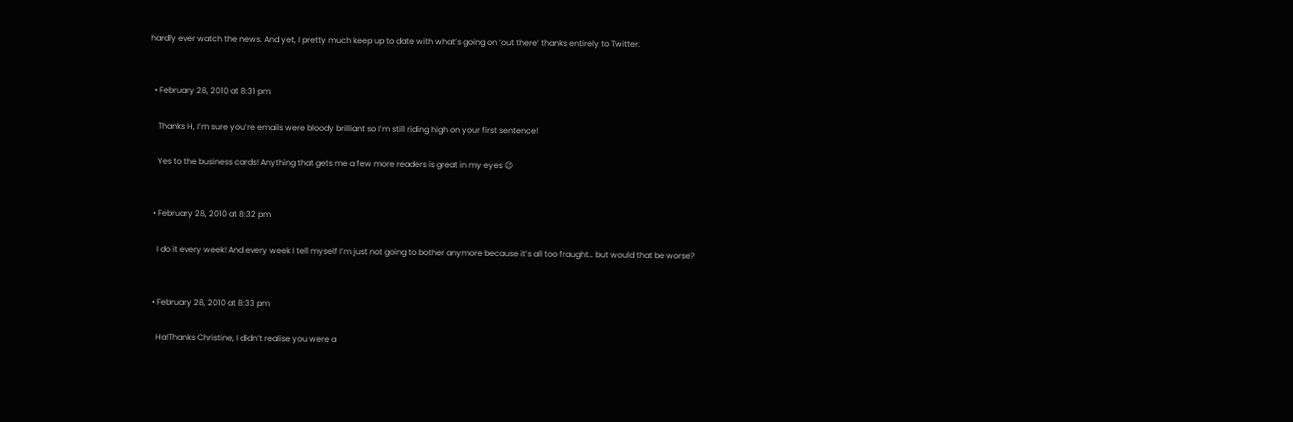hardly ever watch the news. And yet, I pretty much keep up to date with what’s going on ‘out there’ thanks entirely to Twitter.


  • February 28, 2010 at 8:31 pm

    Thanks H, I’m sure you’re emails were bloody brilliant so I’m still riding high on your first sentence!

    Yes to the business cards! Anything that gets me a few more readers is great in my eyes 😉


  • February 28, 2010 at 8:32 pm

    I do it every week! And every week I tell myself I’m just not going to bother anymore because it’s all too fraught… but would that be worse?


  • February 28, 2010 at 8:33 pm

    Ha!Thanks Christine, I didn’t realise you were a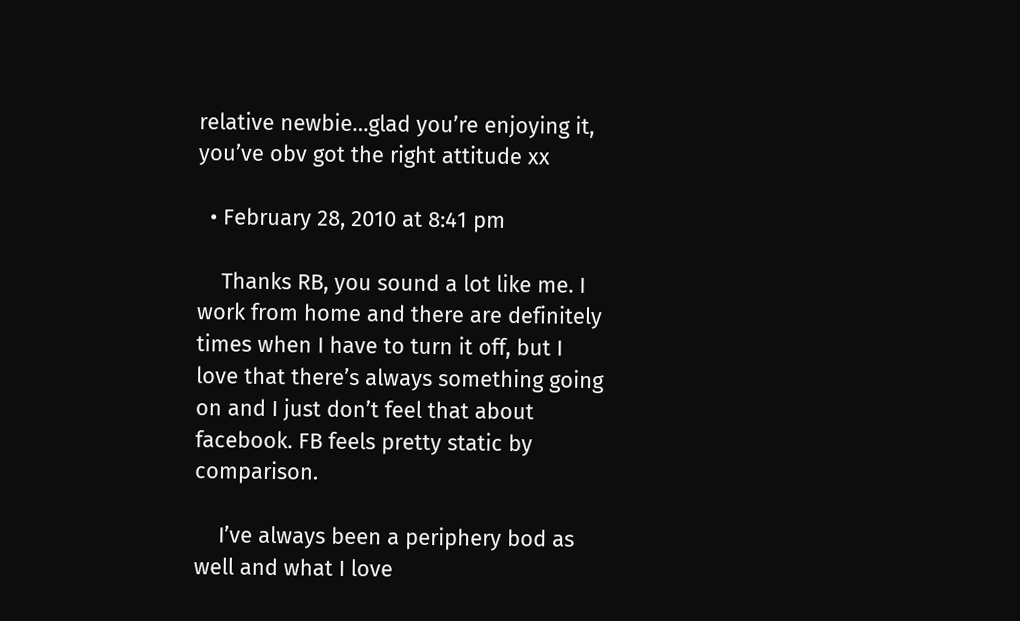relative newbie…glad you’re enjoying it, you’ve obv got the right attitude xx

  • February 28, 2010 at 8:41 pm

    Thanks RB, you sound a lot like me. I work from home and there are definitely times when I have to turn it off, but I love that there’s always something going on and I just don’t feel that about facebook. FB feels pretty static by comparison.

    I’ve always been a periphery bod as well and what I love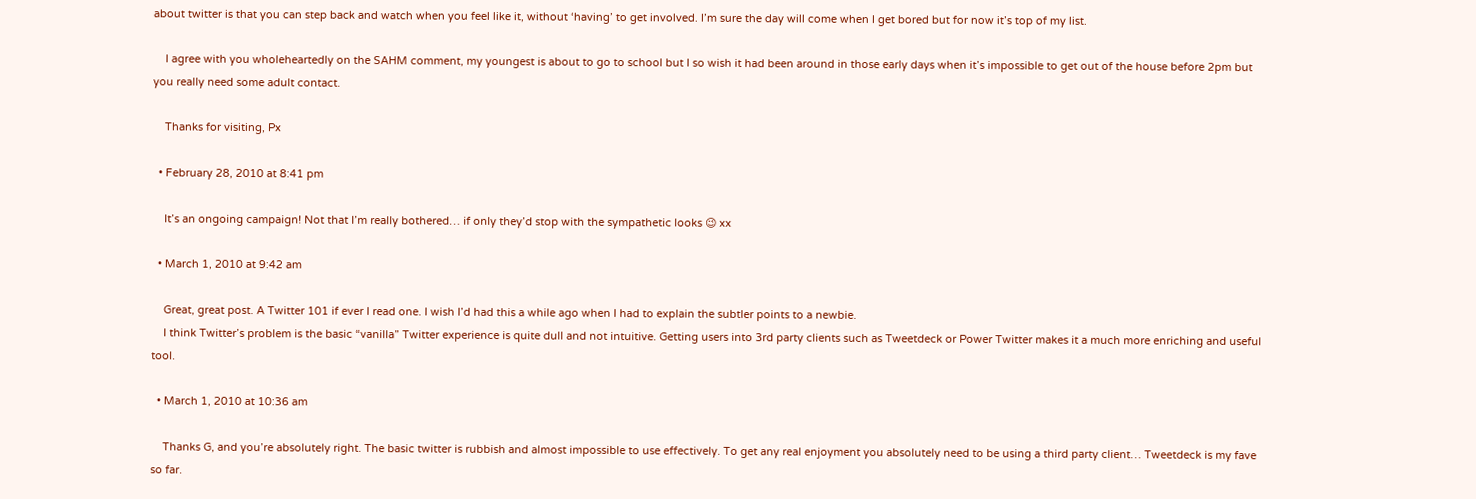about twitter is that you can step back and watch when you feel like it, without ‘having’ to get involved. I’m sure the day will come when I get bored but for now it’s top of my list.

    I agree with you wholeheartedly on the SAHM comment, my youngest is about to go to school but I so wish it had been around in those early days when it’s impossible to get out of the house before 2pm but you really need some adult contact.

    Thanks for visiting, Px

  • February 28, 2010 at 8:41 pm

    It’s an ongoing campaign! Not that I’m really bothered… if only they’d stop with the sympathetic looks 😉 xx

  • March 1, 2010 at 9:42 am

    Great, great post. A Twitter 101 if ever I read one. I wish I’d had this a while ago when I had to explain the subtler points to a newbie.
    I think Twitter’s problem is the basic “vanilla” Twitter experience is quite dull and not intuitive. Getting users into 3rd party clients such as Tweetdeck or Power Twitter makes it a much more enriching and useful tool.

  • March 1, 2010 at 10:36 am

    Thanks G, and you’re absolutely right. The basic twitter is rubbish and almost impossible to use effectively. To get any real enjoyment you absolutely need to be using a third party client… Tweetdeck is my fave so far.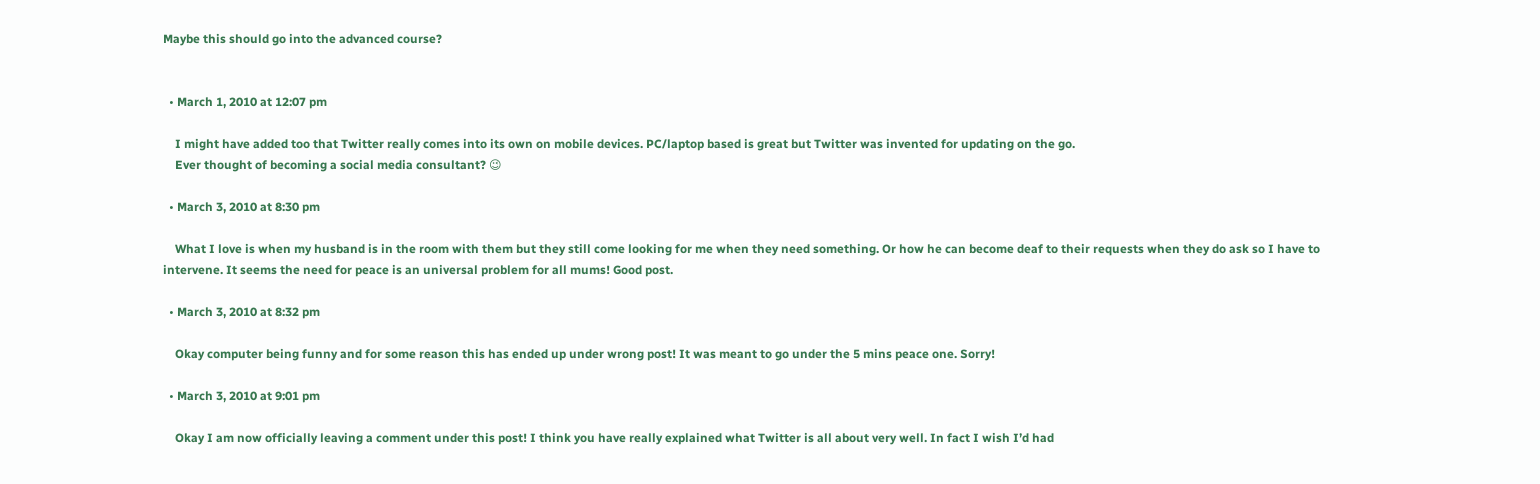Maybe this should go into the advanced course?


  • March 1, 2010 at 12:07 pm

    I might have added too that Twitter really comes into its own on mobile devices. PC/laptop based is great but Twitter was invented for updating on the go.
    Ever thought of becoming a social media consultant? 😉

  • March 3, 2010 at 8:30 pm

    What I love is when my husband is in the room with them but they still come looking for me when they need something. Or how he can become deaf to their requests when they do ask so I have to intervene. It seems the need for peace is an universal problem for all mums! Good post.

  • March 3, 2010 at 8:32 pm

    Okay computer being funny and for some reason this has ended up under wrong post! It was meant to go under the 5 mins peace one. Sorry!

  • March 3, 2010 at 9:01 pm

    Okay I am now officially leaving a comment under this post! I think you have really explained what Twitter is all about very well. In fact I wish I’d had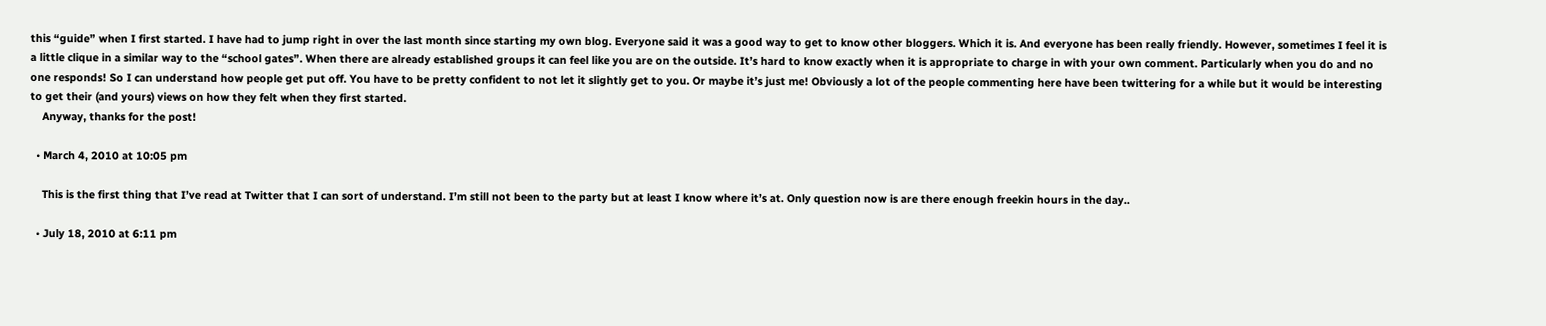this “guide” when I first started. I have had to jump right in over the last month since starting my own blog. Everyone said it was a good way to get to know other bloggers. Which it is. And everyone has been really friendly. However, sometimes I feel it is a little clique in a similar way to the “school gates”. When there are already established groups it can feel like you are on the outside. It’s hard to know exactly when it is appropriate to charge in with your own comment. Particularly when you do and no one responds! So I can understand how people get put off. You have to be pretty confident to not let it slightly get to you. Or maybe it’s just me! Obviously a lot of the people commenting here have been twittering for a while but it would be interesting to get their (and yours) views on how they felt when they first started.
    Anyway, thanks for the post!

  • March 4, 2010 at 10:05 pm

    This is the first thing that I’ve read at Twitter that I can sort of understand. I’m still not been to the party but at least I know where it’s at. Only question now is are there enough freekin hours in the day..

  • July 18, 2010 at 6:11 pm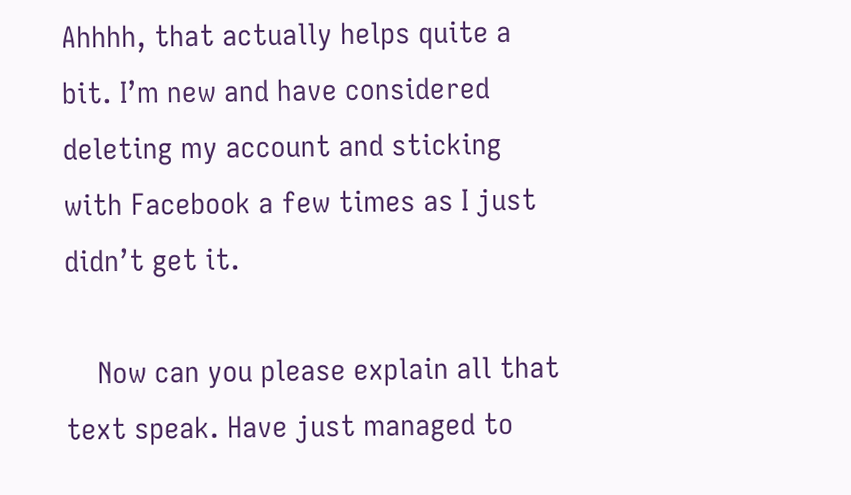Ahhhh, that actually helps quite a bit. I’m new and have considered deleting my account and sticking with Facebook a few times as I just didn’t get it.

    Now can you please explain all that text speak. Have just managed to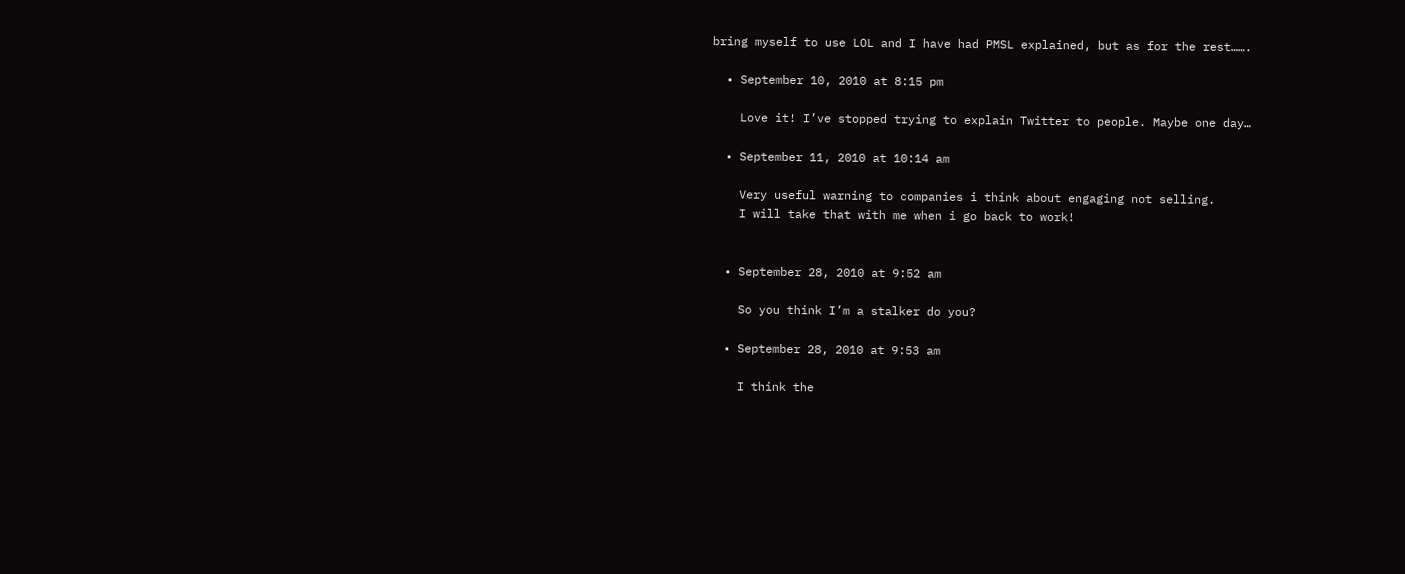bring myself to use LOL and I have had PMSL explained, but as for the rest…….

  • September 10, 2010 at 8:15 pm

    Love it! I’ve stopped trying to explain Twitter to people. Maybe one day…

  • September 11, 2010 at 10:14 am

    Very useful warning to companies i think about engaging not selling.
    I will take that with me when i go back to work!


  • September 28, 2010 at 9:52 am

    So you think I’m a stalker do you?

  • September 28, 2010 at 9:53 am

    I think the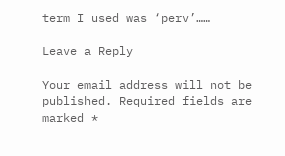term I used was ‘perv’……

Leave a Reply

Your email address will not be published. Required fields are marked *